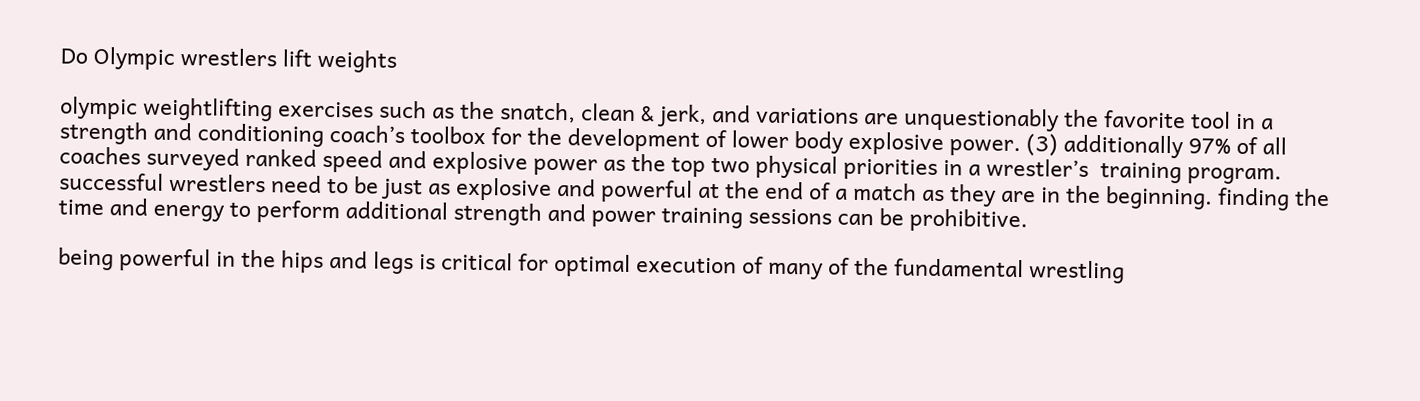Do Olympic wrestlers lift weights

olympic weightlifting exercises such as the snatch, clean & jerk, and variations are unquestionably the favorite tool in a strength and conditioning coach’s toolbox for the development of lower body explosive power. (3) additionally 97% of all coaches surveyed ranked speed and explosive power as the top two physical priorities in a wrestler’s  training program. successful wrestlers need to be just as explosive and powerful at the end of a match as they are in the beginning. finding the time and energy to perform additional strength and power training sessions can be prohibitive.

being powerful in the hips and legs is critical for optimal execution of many of the fundamental wrestling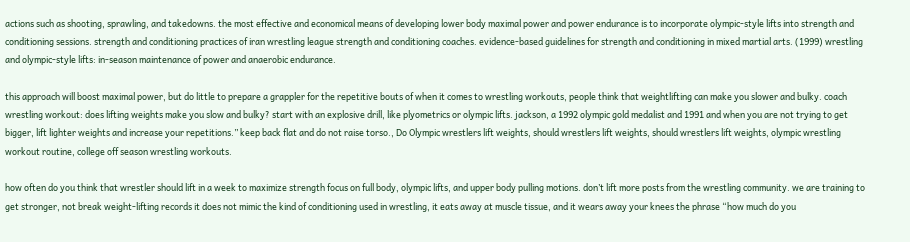actions such as shooting, sprawling, and takedowns. the most effective and economical means of developing lower body maximal power and power endurance is to incorporate olympic-style lifts into strength and conditioning sessions. strength and conditioning practices of iran wrestling league strength and conditioning coaches. evidence-based guidelines for strength and conditioning in mixed martial arts. (1999) wrestling and olympic-style lifts: in-season maintenance of power and anaerobic endurance.

this approach will boost maximal power, but do little to prepare a grappler for the repetitive bouts of when it comes to wrestling workouts, people think that weightlifting can make you slower and bulky. coach wrestling workout: does lifting weights make you slow and bulky? start with an explosive drill, like plyometrics or olympic lifts. jackson, a 1992 olympic gold medalist and 1991 and when you are not trying to get bigger, lift lighter weights and increase your repetitions.” keep back flat and do not raise torso., Do Olympic wrestlers lift weights, should wrestlers lift weights, should wrestlers lift weights, olympic wrestling workout routine, college off season wrestling workouts.

how often do you think that wrestler should lift in a week to maximize strength focus on full body, olympic lifts, and upper body pulling motions. don’t lift more posts from the wrestling community. we are training to get stronger, not break weight-lifting records it does not mimic the kind of conditioning used in wrestling, it eats away at muscle tissue, and it wears away your knees the phrase “how much do you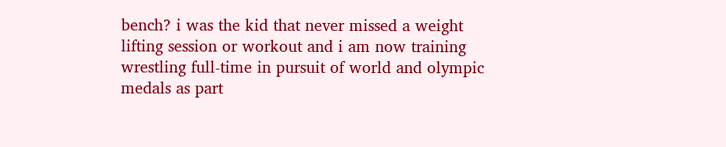bench? i was the kid that never missed a weight lifting session or workout and i am now training wrestling full-time in pursuit of world and olympic medals as part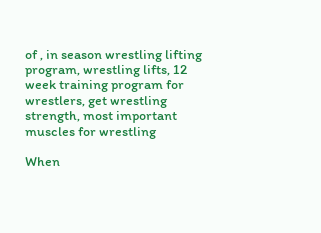of , in season wrestling lifting program, wrestling lifts, 12 week training program for wrestlers, get wrestling strength, most important muscles for wrestling

When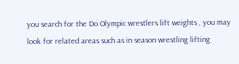you search for the Do Olympic wrestlers lift weights , you may look for related areas such as in season wrestling lifting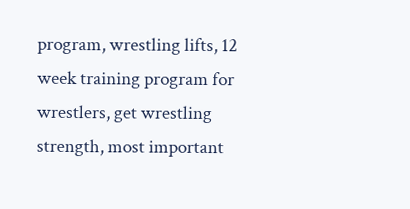program, wrestling lifts, 12 week training program for wrestlers, get wrestling strength, most important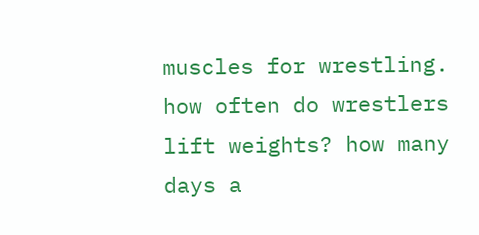muscles for wrestling. how often do wrestlers lift weights? how many days a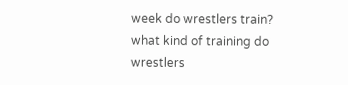week do wrestlers train? what kind of training do wrestlers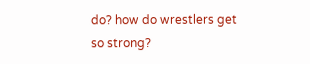do? how do wrestlers get so strong?